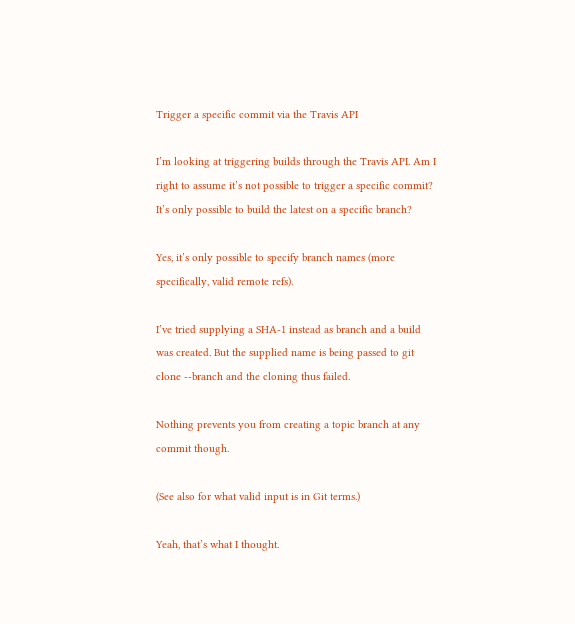Trigger a specific commit via the Travis API

I’m looking at triggering builds through the Travis API. Am I right to assume it’s not possible to trigger a specific commit? It’s only possible to build the latest on a specific branch?

Yes, it’s only possible to specify branch names (more specifically, valid remote refs).

I’ve tried supplying a SHA-1 instead as branch and a build was created. But the supplied name is being passed to git clone --branch and the cloning thus failed.

Nothing prevents you from creating a topic branch at any commit though.

(See also for what valid input is in Git terms.)

Yeah, that’s what I thought.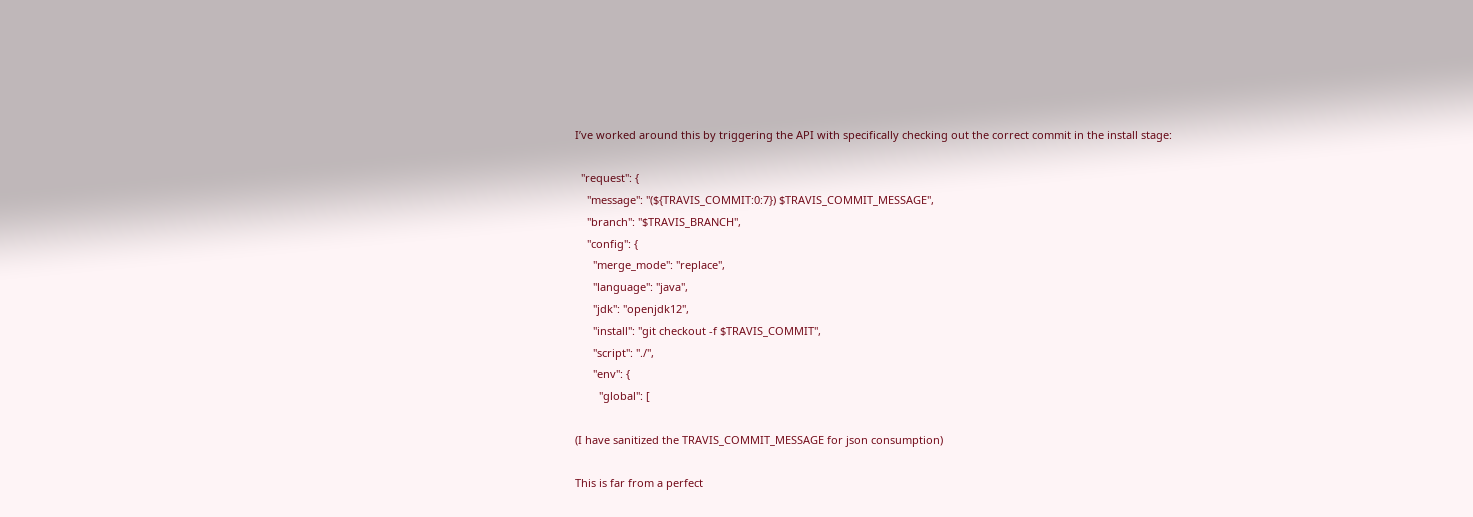I’ve worked around this by triggering the API with specifically checking out the correct commit in the install stage:

  "request": {
    "message": "(${TRAVIS_COMMIT:0:7}) $TRAVIS_COMMIT_MESSAGE",
    "branch": "$TRAVIS_BRANCH",
    "config": {
      "merge_mode": "replace",
      "language": "java",
      "jdk": "openjdk12",
      "install": "git checkout -f $TRAVIS_COMMIT",
      "script": "./",
      "env": {
        "global": [

(I have sanitized the TRAVIS_COMMIT_MESSAGE for json consumption)

This is far from a perfect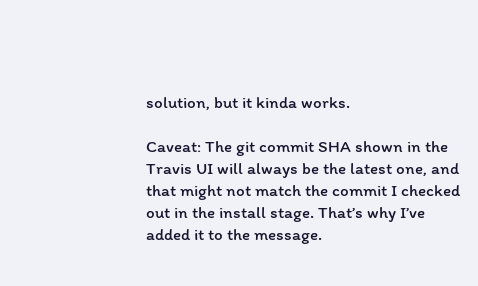solution, but it kinda works.

Caveat: The git commit SHA shown in the Travis UI will always be the latest one, and that might not match the commit I checked out in the install stage. That’s why I’ve added it to the message.